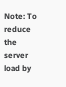Note: To reduce the server load by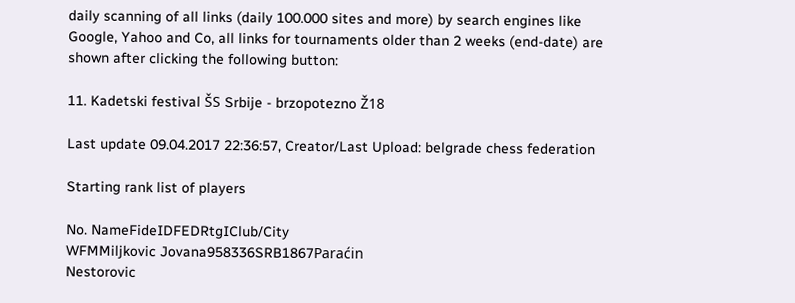daily scanning of all links (daily 100.000 sites and more) by search engines like Google, Yahoo and Co, all links for tournaments older than 2 weeks (end-date) are shown after clicking the following button:

11. Kadetski festival ŠS Srbije - brzopotezno Ž18

Last update 09.04.2017 22:36:57, Creator/Last Upload: belgrade chess federation

Starting rank list of players

No. NameFideIDFEDRtgIClub/City
WFMMiljkovic Jovana958336SRB1867Paraćin
Nestorovic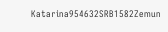Katarina954632SRB1582Zemun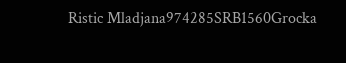Ristic Mladjana974285SRB1560Grocka